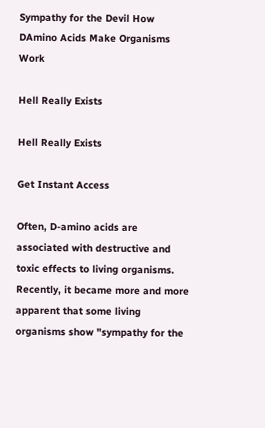Sympathy for the Devil How DAmino Acids Make Organisms Work

Hell Really Exists

Hell Really Exists

Get Instant Access

Often, D-amino acids are associated with destructive and toxic effects to living organisms. Recently, it became more and more apparent that some living organisms show "sympathy for the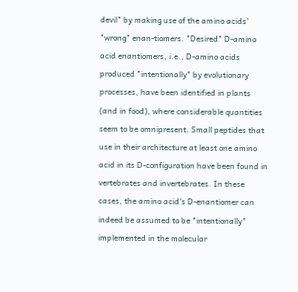devil" by making use of the amino acids' "wrong" enan-tiomers. "Desired" D-amino acid enantiomers, i.e., D-amino acids produced "intentionally" by evolutionary processes, have been identified in plants (and in food), where considerable quantities seem to be omnipresent. Small peptides that use in their architecture at least one amino acid in its D-configuration have been found in vertebrates and invertebrates. In these cases, the amino acid's D-enantiomer can indeed be assumed to be "intentionally" implemented in the molecular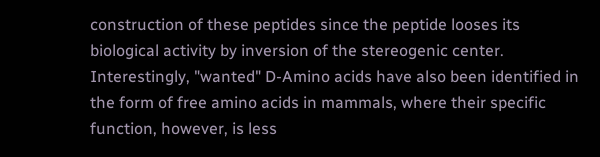construction of these peptides since the peptide looses its biological activity by inversion of the stereogenic center. Interestingly, "wanted" D-Amino acids have also been identified in the form of free amino acids in mammals, where their specific function, however, is less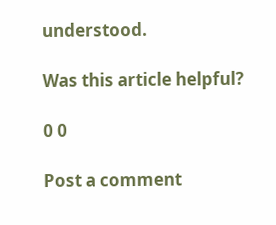understood.

Was this article helpful?

0 0

Post a comment